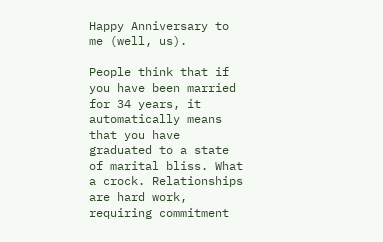Happy Anniversary to me (well, us).

People think that if you have been married for 34 years, it automatically means that you have graduated to a state of marital bliss. What a crock. Relationships are hard work, requiring commitment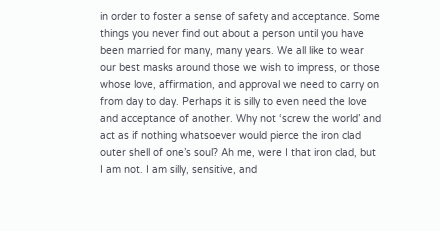in order to foster a sense of safety and acceptance. Some things you never find out about a person until you have been married for many, many years. We all like to wear our best masks around those we wish to impress, or those whose love, affirmation, and approval we need to carry on from day to day. Perhaps it is silly to even need the love and acceptance of another. Why not ‘screw the world’ and act as if nothing whatsoever would pierce the iron clad outer shell of one’s soul? Ah me, were I that iron clad, but I am not. I am silly, sensitive, and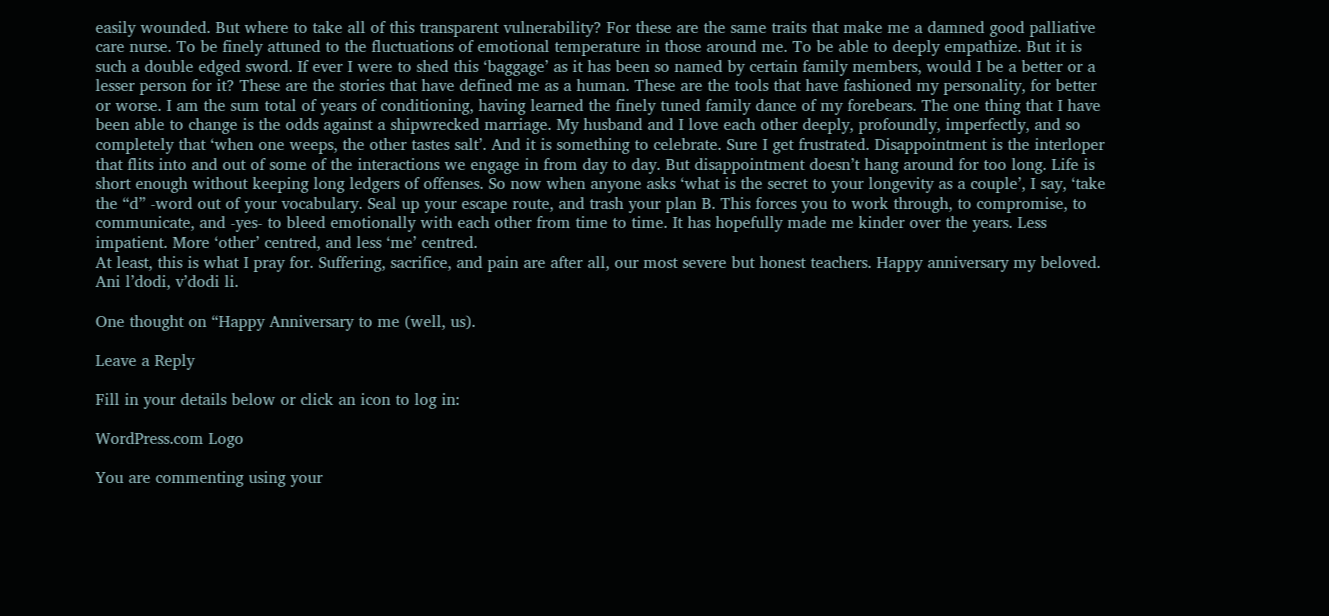easily wounded. But where to take all of this transparent vulnerability? For these are the same traits that make me a damned good palliative care nurse. To be finely attuned to the fluctuations of emotional temperature in those around me. To be able to deeply empathize. But it is such a double edged sword. If ever I were to shed this ‘baggage’ as it has been so named by certain family members, would I be a better or a lesser person for it? These are the stories that have defined me as a human. These are the tools that have fashioned my personality, for better or worse. I am the sum total of years of conditioning, having learned the finely tuned family dance of my forebears. The one thing that I have been able to change is the odds against a shipwrecked marriage. My husband and I love each other deeply, profoundly, imperfectly, and so completely that ‘when one weeps, the other tastes salt’. And it is something to celebrate. Sure I get frustrated. Disappointment is the interloper that flits into and out of some of the interactions we engage in from day to day. But disappointment doesn’t hang around for too long. Life is short enough without keeping long ledgers of offenses. So now when anyone asks ‘what is the secret to your longevity as a couple’, I say, ‘take the “d” -word out of your vocabulary. Seal up your escape route, and trash your plan B. This forces you to work through, to compromise, to communicate, and -yes- to bleed emotionally with each other from time to time. It has hopefully made me kinder over the years. Less impatient. More ‘other’ centred, and less ‘me’ centred.
At least, this is what I pray for. Suffering, sacrifice, and pain are after all, our most severe but honest teachers. Happy anniversary my beloved. Ani l’dodi, v’dodi li.

One thought on “Happy Anniversary to me (well, us).

Leave a Reply

Fill in your details below or click an icon to log in:

WordPress.com Logo

You are commenting using your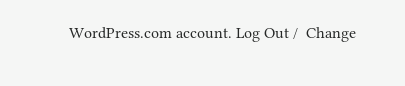WordPress.com account. Log Out /  Change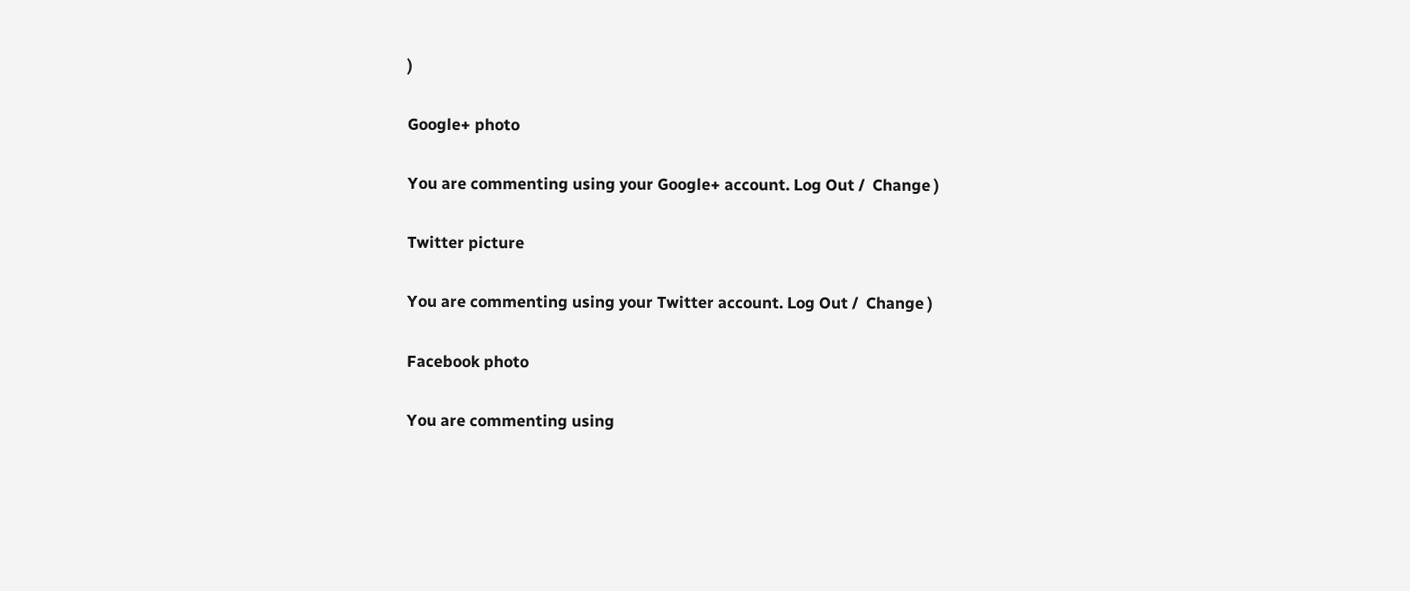)

Google+ photo

You are commenting using your Google+ account. Log Out /  Change )

Twitter picture

You are commenting using your Twitter account. Log Out /  Change )

Facebook photo

You are commenting using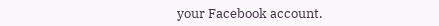your Facebook account.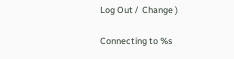Log Out /  Change )

Connecting to %s